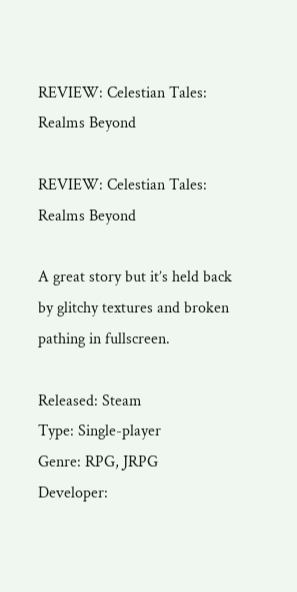REVIEW: Celestian Tales: Realms Beyond

REVIEW: Celestian Tales: Realms Beyond

A great story but it’s held back by glitchy textures and broken pathing in fullscreen.

Released: Steam
Type: Single-player
Genre: RPG, JRPG
Developer: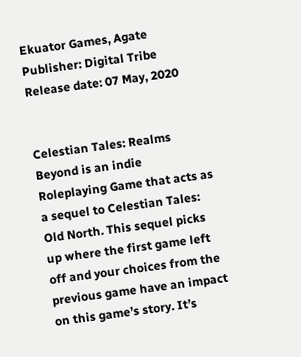Ekuator Games, Agate
Publisher: Digital Tribe
Release date: 07 May, 2020


Celestian Tales: Realms Beyond is an indie Roleplaying Game that acts as a sequel to Celestian Tales: Old North. This sequel picks up where the first game left off and your choices from the previous game have an impact on this game’s story. It’s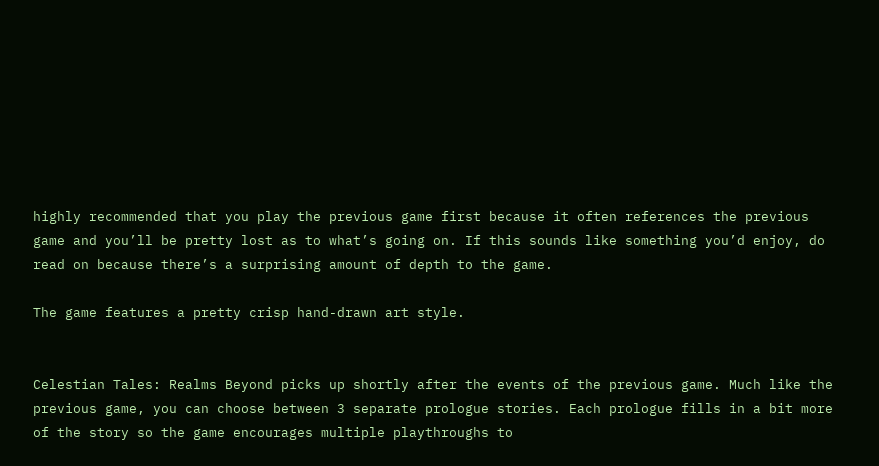highly recommended that you play the previous game first because it often references the previous game and you’ll be pretty lost as to what’s going on. If this sounds like something you’d enjoy, do read on because there’s a surprising amount of depth to the game.

The game features a pretty crisp hand-drawn art style.


Celestian Tales: Realms Beyond picks up shortly after the events of the previous game. Much like the previous game, you can choose between 3 separate prologue stories. Each prologue fills in a bit more of the story so the game encourages multiple playthroughs to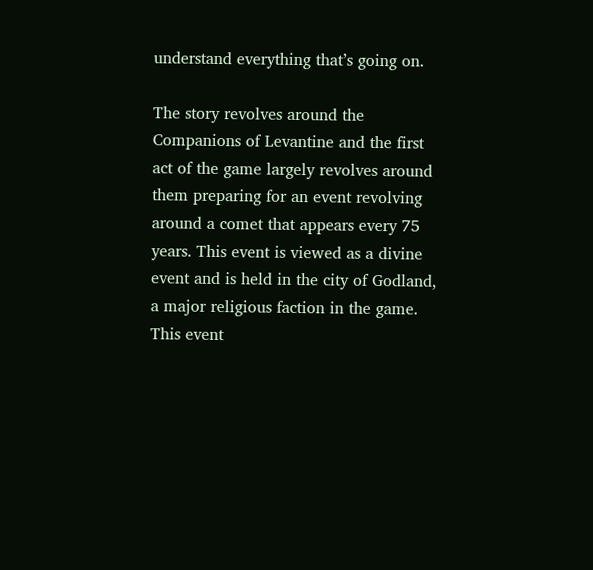understand everything that’s going on.

The story revolves around the Companions of Levantine and the first act of the game largely revolves around them preparing for an event revolving around a comet that appears every 75 years. This event is viewed as a divine event and is held in the city of Godland, a major religious faction in the game. This event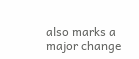also marks a major change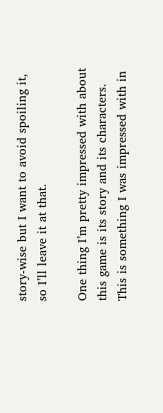story-wise but I want to avoid spoiling it, so I’ll leave it at that.

One thing I’m pretty impressed with about this game is its story and its characters. This is something I was impressed with in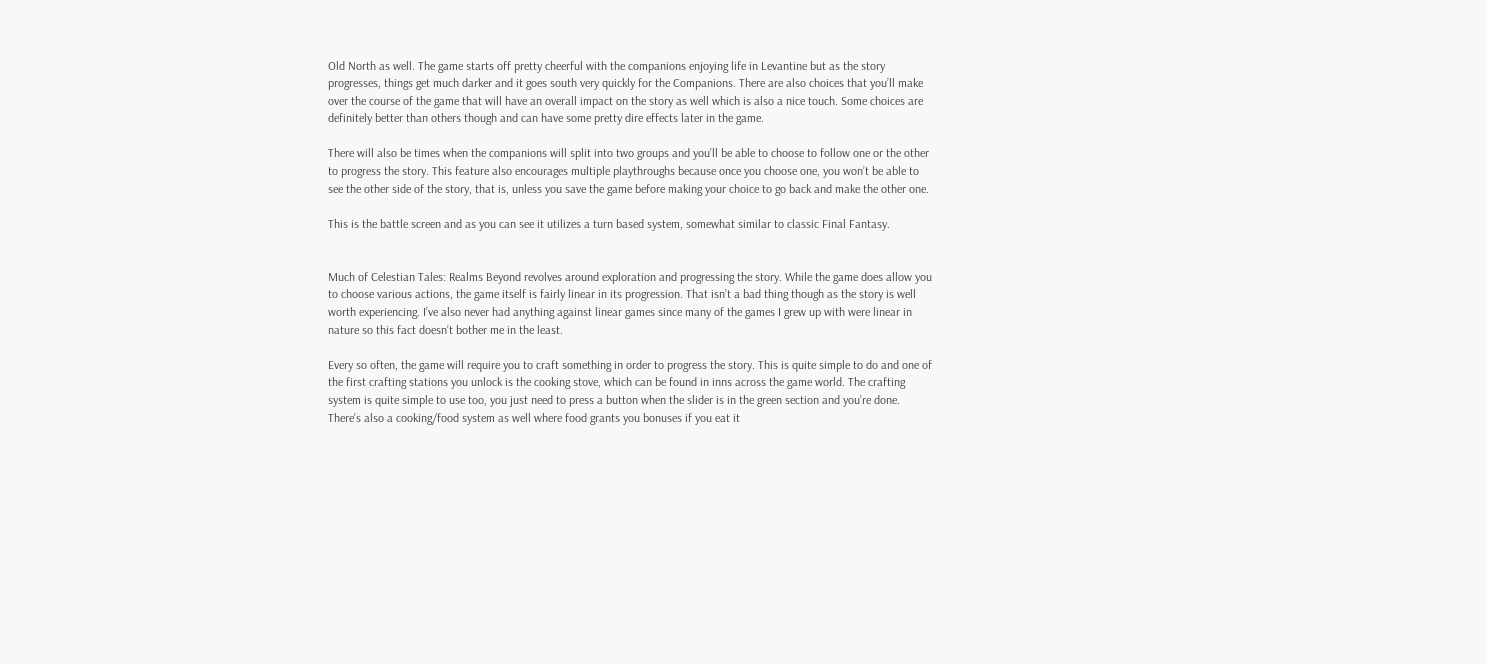Old North as well. The game starts off pretty cheerful with the companions enjoying life in Levantine but as the story progresses, things get much darker and it goes south very quickly for the Companions. There are also choices that you’ll make over the course of the game that will have an overall impact on the story as well which is also a nice touch. Some choices are definitely better than others though and can have some pretty dire effects later in the game.

There will also be times when the companions will split into two groups and you’ll be able to choose to follow one or the other to progress the story. This feature also encourages multiple playthroughs because once you choose one, you won’t be able to see the other side of the story, that is, unless you save the game before making your choice to go back and make the other one.

This is the battle screen and as you can see it utilizes a turn based system, somewhat similar to classic Final Fantasy.


Much of Celestian Tales: Realms Beyond revolves around exploration and progressing the story. While the game does allow you to choose various actions, the game itself is fairly linear in its progression. That isn’t a bad thing though as the story is well worth experiencing. I’ve also never had anything against linear games since many of the games I grew up with were linear in nature so this fact doesn’t bother me in the least.

Every so often, the game will require you to craft something in order to progress the story. This is quite simple to do and one of the first crafting stations you unlock is the cooking stove, which can be found in inns across the game world. The crafting system is quite simple to use too, you just need to press a button when the slider is in the green section and you’re done. There’s also a cooking/food system as well where food grants you bonuses if you eat it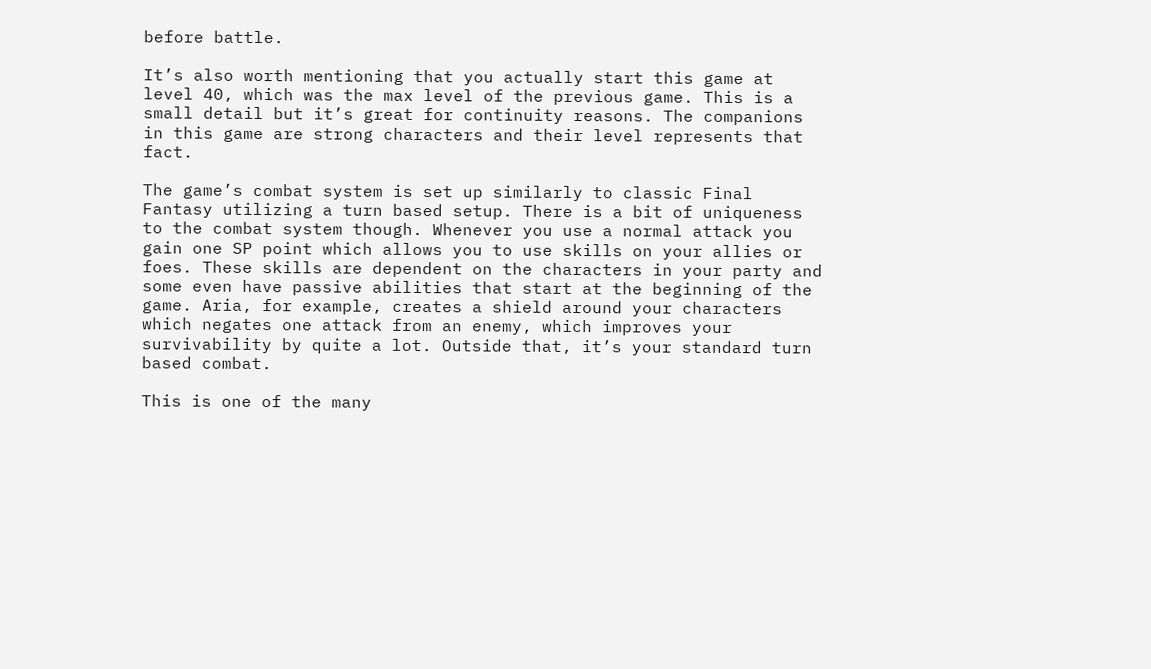before battle.

It’s also worth mentioning that you actually start this game at level 40, which was the max level of the previous game. This is a small detail but it’s great for continuity reasons. The companions in this game are strong characters and their level represents that fact.

The game’s combat system is set up similarly to classic Final Fantasy utilizing a turn based setup. There is a bit of uniqueness to the combat system though. Whenever you use a normal attack you gain one SP point which allows you to use skills on your allies or foes. These skills are dependent on the characters in your party and some even have passive abilities that start at the beginning of the game. Aria, for example, creates a shield around your characters which negates one attack from an enemy, which improves your survivability by quite a lot. Outside that, it’s your standard turn based combat.

This is one of the many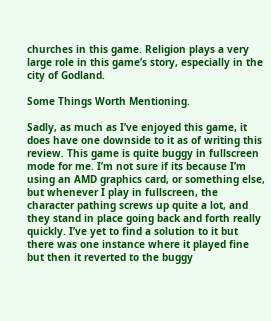churches in this game. Religion plays a very large role in this game’s story, especially in the city of Godland.

Some Things Worth Mentioning.

Sadly, as much as I’ve enjoyed this game, it does have one downside to it as of writing this review. This game is quite buggy in fullscreen mode for me. I’m not sure if its because I’m using an AMD graphics card, or something else, but whenever I play in fullscreen, the character pathing screws up quite a lot, and they stand in place going back and forth really quickly. I’ve yet to find a solution to it but there was one instance where it played fine but then it reverted to the buggy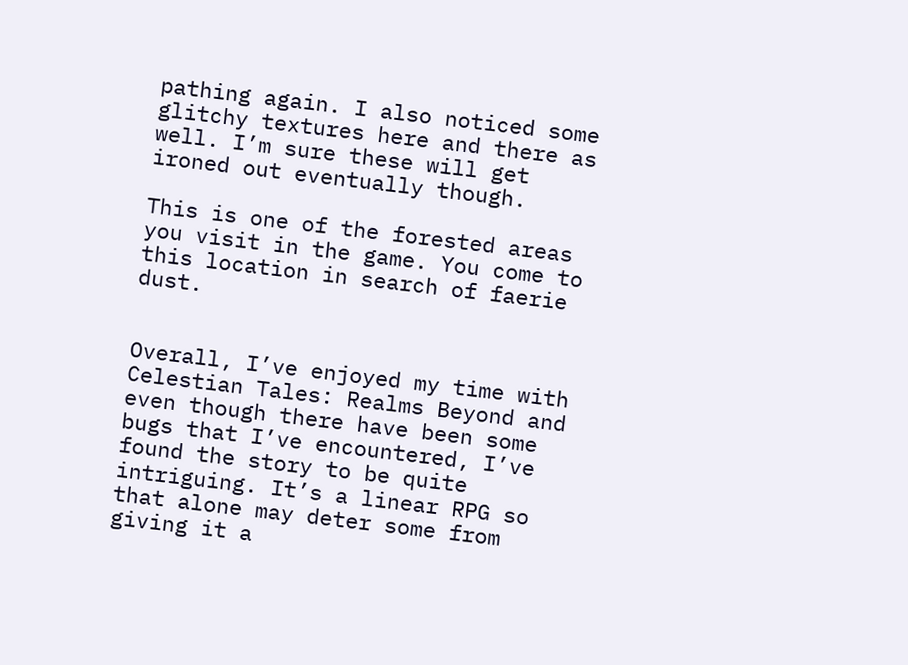pathing again. I also noticed some glitchy textures here and there as well. I’m sure these will get ironed out eventually though.

This is one of the forested areas you visit in the game. You come to this location in search of faerie dust.


Overall, I’ve enjoyed my time with Celestian Tales: Realms Beyond and even though there have been some bugs that I’ve encountered, I’ve found the story to be quite intriguing. It’s a linear RPG so that alone may deter some from giving it a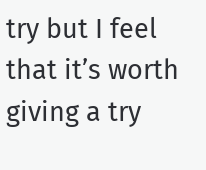try but I feel that it’s worth giving a try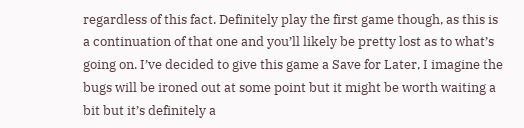regardless of this fact. Definitely play the first game though, as this is a continuation of that one and you’ll likely be pretty lost as to what’s going on. I’ve decided to give this game a Save for Later, I imagine the bugs will be ironed out at some point but it might be worth waiting a bit but it’s definitely a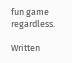fun game regardless.

Written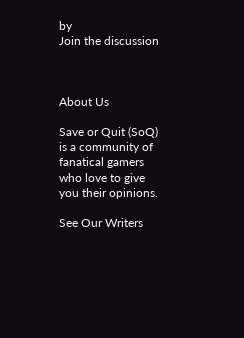by
Join the discussion



About Us

Save or Quit (SoQ) is a community of fanatical gamers who love to give you their opinions.

See Our Writers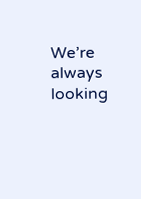We’re always looking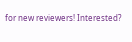for new reviewers! Interested?